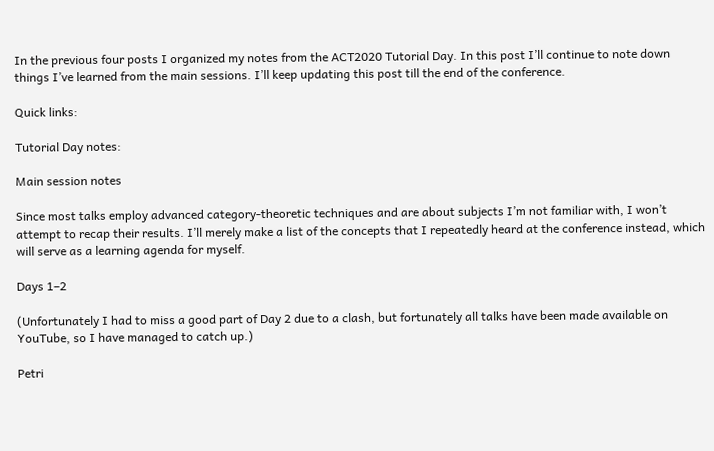In the previous four posts I organized my notes from the ACT2020 Tutorial Day. In this post I’ll continue to note down things I’ve learned from the main sessions. I’ll keep updating this post till the end of the conference.

Quick links:

Tutorial Day notes:

Main session notes

Since most talks employ advanced category-theoretic techniques and are about subjects I’m not familiar with, I won’t attempt to recap their results. I’ll merely make a list of the concepts that I repeatedly heard at the conference instead, which will serve as a learning agenda for myself.

Days 1–2

(Unfortunately I had to miss a good part of Day 2 due to a clash, but fortunately all talks have been made available on YouTube, so I have managed to catch up.)

Petri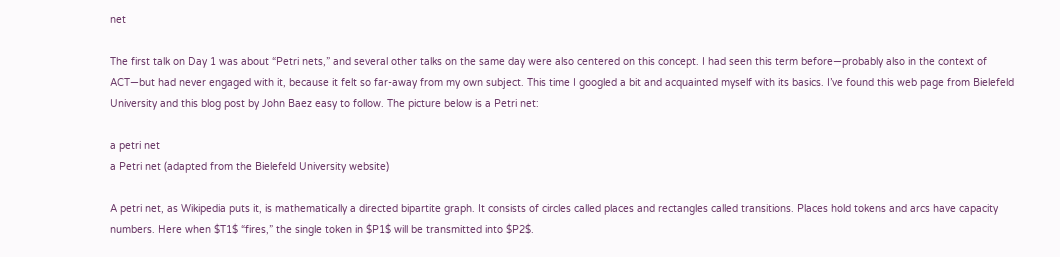net

The first talk on Day 1 was about “Petri nets,” and several other talks on the same day were also centered on this concept. I had seen this term before—probably also in the context of ACT—but had never engaged with it, because it felt so far-away from my own subject. This time I googled a bit and acquainted myself with its basics. I’ve found this web page from Bielefeld University and this blog post by John Baez easy to follow. The picture below is a Petri net:

a petri net
a Petri net (adapted from the Bielefeld University website)

A petri net, as Wikipedia puts it, is mathematically a directed bipartite graph. It consists of circles called places and rectangles called transitions. Places hold tokens and arcs have capacity numbers. Here when $T1$ “fires,” the single token in $P1$ will be transmitted into $P2$.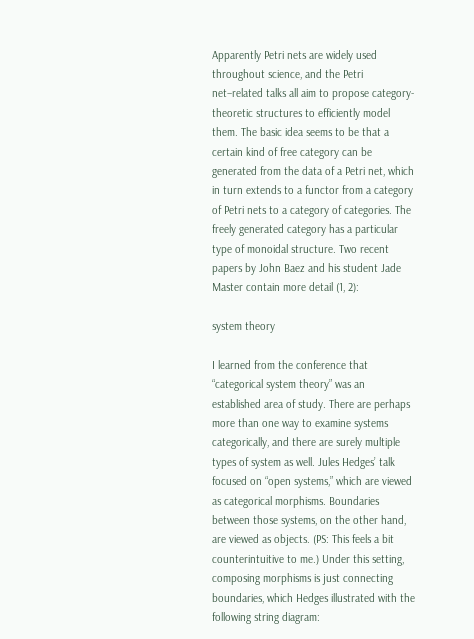Apparently Petri nets are widely used throughout science, and the Petri net–related talks all aim to propose category-theoretic structures to efficiently model them. The basic idea seems to be that a certain kind of free category can be generated from the data of a Petri net, which in turn extends to a functor from a category of Petri nets to a category of categories. The freely generated category has a particular type of monoidal structure. Two recent papers by John Baez and his student Jade Master contain more detail (1, 2):

system theory

I learned from the conference that “categorical system theory” was an established area of study. There are perhaps more than one way to examine systems categorically, and there are surely multiple types of system as well. Jules Hedges’ talk focused on “open systems,” which are viewed as categorical morphisms. Boundaries between those systems, on the other hand, are viewed as objects. (PS: This feels a bit counterintuitive to me.) Under this setting, composing morphisms is just connecting boundaries, which Hedges illustrated with the following string diagram: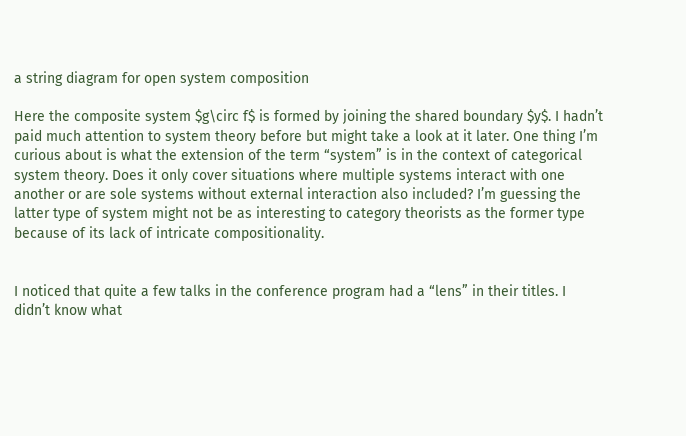a string diagram for open system composition

Here the composite system $g\circ f$ is formed by joining the shared boundary $y$. I hadn’t paid much attention to system theory before but might take a look at it later. One thing I’m curious about is what the extension of the term “system” is in the context of categorical system theory. Does it only cover situations where multiple systems interact with one another or are sole systems without external interaction also included? I’m guessing the latter type of system might not be as interesting to category theorists as the former type because of its lack of intricate compositionality.


I noticed that quite a few talks in the conference program had a “lens” in their titles. I didn’t know what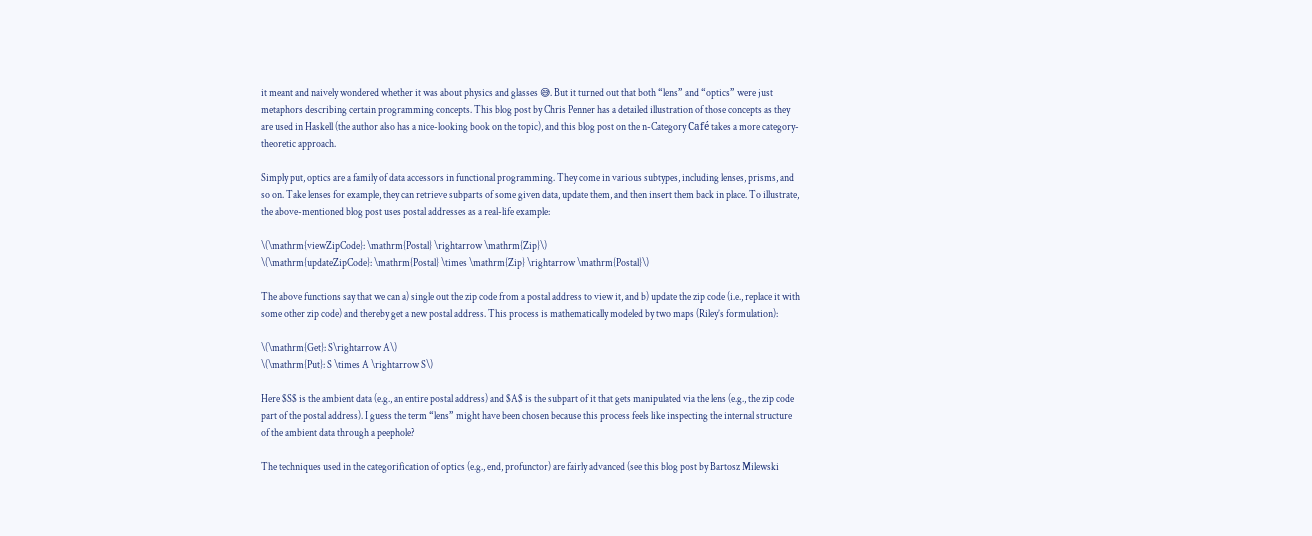it meant and naively wondered whether it was about physics and glasses 😅. But it turned out that both “lens” and “optics” were just metaphors describing certain programming concepts. This blog post by Chris Penner has a detailed illustration of those concepts as they are used in Haskell (the author also has a nice-looking book on the topic), and this blog post on the n-Category Café takes a more category-theoretic approach.

Simply put, optics are a family of data accessors in functional programming. They come in various subtypes, including lenses, prisms, and so on. Take lenses for example, they can retrieve subparts of some given data, update them, and then insert them back in place. To illustrate, the above-mentioned blog post uses postal addresses as a real-life example:

\(\mathrm{viewZipCode}: \mathrm{Postal} \rightarrow \mathrm{Zip}\)
\(\mathrm{updateZipCode}: \mathrm{Postal} \times \mathrm{Zip} \rightarrow \mathrm{Postal}\)

The above functions say that we can a) single out the zip code from a postal address to view it, and b) update the zip code (i.e., replace it with some other zip code) and thereby get a new postal address. This process is mathematically modeled by two maps (Riley’s formulation):

\(\mathrm{Get}: S\rightarrow A\)
\(\mathrm{Put}: S \times A \rightarrow S\)

Here $S$ is the ambient data (e.g., an entire postal address) and $A$ is the subpart of it that gets manipulated via the lens (e.g., the zip code part of the postal address). I guess the term “lens” might have been chosen because this process feels like inspecting the internal structure of the ambient data through a peephole?

The techniques used in the categorification of optics (e.g., end, profunctor) are fairly advanced (see this blog post by Bartosz Milewski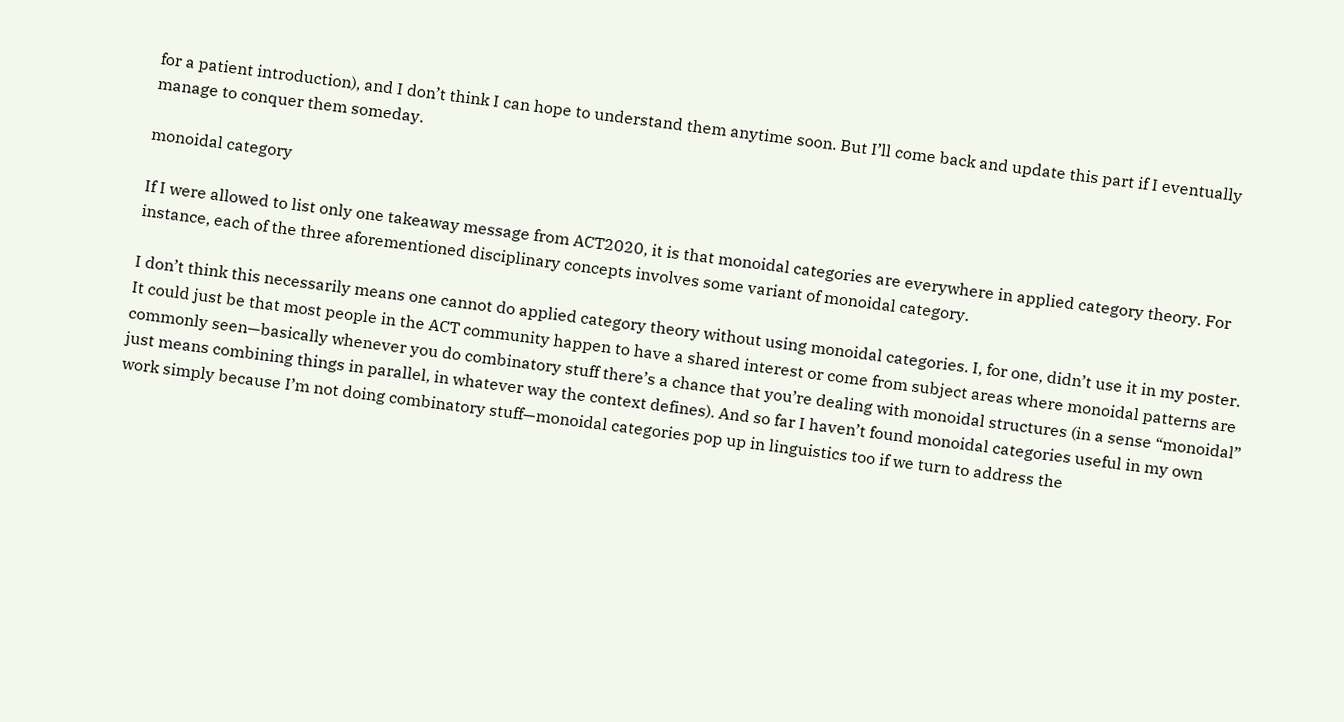for a patient introduction), and I don’t think I can hope to understand them anytime soon. But I’ll come back and update this part if I eventually manage to conquer them someday.

monoidal category

If I were allowed to list only one takeaway message from ACT2020, it is that monoidal categories are everywhere in applied category theory. For instance, each of the three aforementioned disciplinary concepts involves some variant of monoidal category.

I don’t think this necessarily means one cannot do applied category theory without using monoidal categories. I, for one, didn’t use it in my poster. It could just be that most people in the ACT community happen to have a shared interest or come from subject areas where monoidal patterns are commonly seen—basically whenever you do combinatory stuff there’s a chance that you’re dealing with monoidal structures (in a sense “monoidal” just means combining things in parallel, in whatever way the context defines). And so far I haven’t found monoidal categories useful in my own work simply because I’m not doing combinatory stuff—monoidal categories pop up in linguistics too if we turn to address the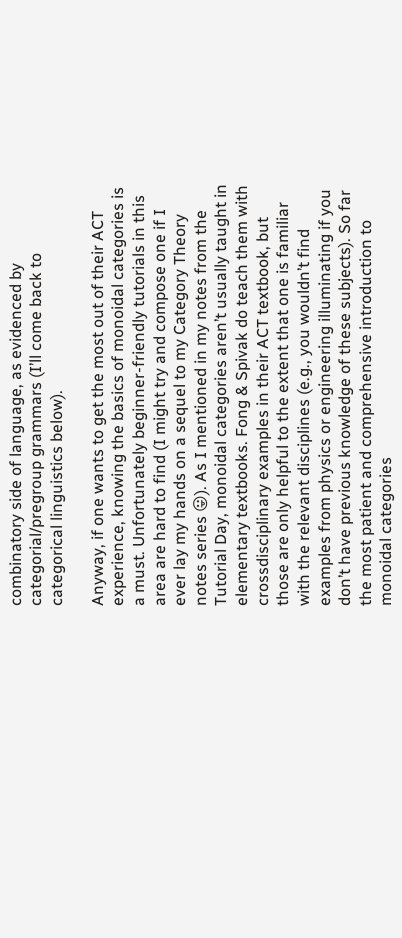combinatory side of language, as evidenced by categorial/pregroup grammars (I’ll come back to categorical linguistics below).

Anyway, if one wants to get the most out of their ACT experience, knowing the basics of monoidal categories is a must. Unfortunately beginner-friendly tutorials in this area are hard to find (I might try and compose one if I ever lay my hands on a sequel to my Category Theory notes series 😛). As I mentioned in my notes from the Tutorial Day, monoidal categories aren’t usually taught in elementary textbooks. Fong & Spivak do teach them with crossdisciplinary examples in their ACT textbook, but those are only helpful to the extent that one is familiar with the relevant disciplines (e.g., you wouldn’t find examples from physics or engineering illuminating if you don’t have previous knowledge of these subjects). So far the most patient and comprehensive introduction to monoidal categories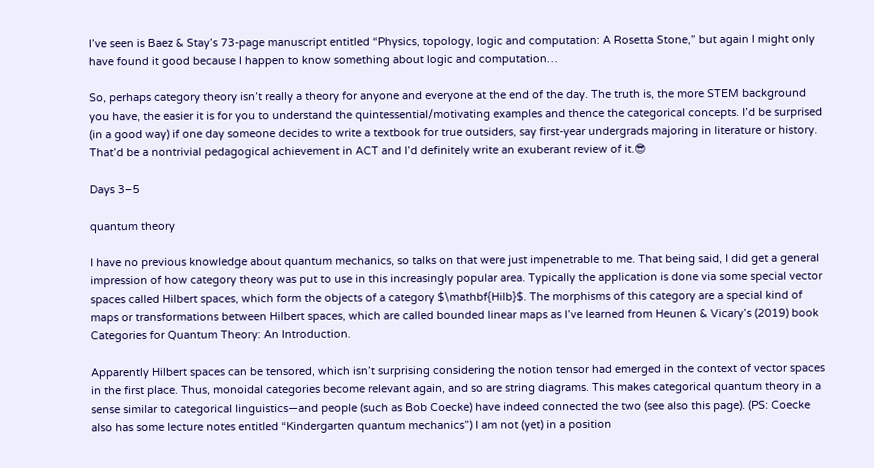I’ve seen is Baez & Stay’s 73-page manuscript entitled “Physics, topology, logic and computation: A Rosetta Stone,” but again I might only have found it good because I happen to know something about logic and computation…

So, perhaps category theory isn’t really a theory for anyone and everyone at the end of the day. The truth is, the more STEM background you have, the easier it is for you to understand the quintessential/motivating examples and thence the categorical concepts. I’d be surprised (in a good way) if one day someone decides to write a textbook for true outsiders, say first-year undergrads majoring in literature or history. That’d be a nontrivial pedagogical achievement in ACT and I’d definitely write an exuberant review of it.😎

Days 3–5

quantum theory

I have no previous knowledge about quantum mechanics, so talks on that were just impenetrable to me. That being said, I did get a general impression of how category theory was put to use in this increasingly popular area. Typically the application is done via some special vector spaces called Hilbert spaces, which form the objects of a category $\mathbf{Hilb}$. The morphisms of this category are a special kind of maps or transformations between Hilbert spaces, which are called bounded linear maps as I’ve learned from Heunen & Vicary’s (2019) book Categories for Quantum Theory: An Introduction.

Apparently Hilbert spaces can be tensored, which isn’t surprising considering the notion tensor had emerged in the context of vector spaces in the first place. Thus, monoidal categories become relevant again, and so are string diagrams. This makes categorical quantum theory in a sense similar to categorical linguistics—and people (such as Bob Coecke) have indeed connected the two (see also this page). (PS: Coecke also has some lecture notes entitled “Kindergarten quantum mechanics”) I am not (yet) in a position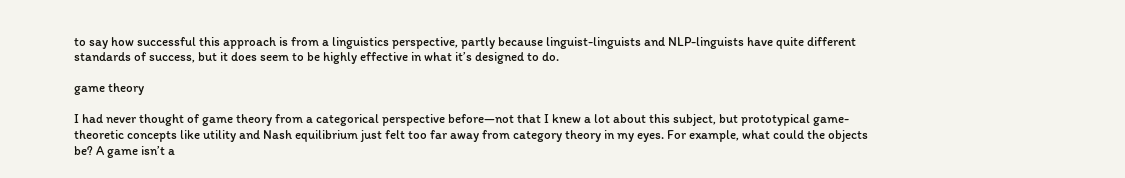to say how successful this approach is from a linguistics perspective, partly because linguist-linguists and NLP-linguists have quite different standards of success, but it does seem to be highly effective in what it’s designed to do.

game theory

I had never thought of game theory from a categorical perspective before—not that I knew a lot about this subject, but prototypical game-theoretic concepts like utility and Nash equilibrium just felt too far away from category theory in my eyes. For example, what could the objects be? A game isn’t a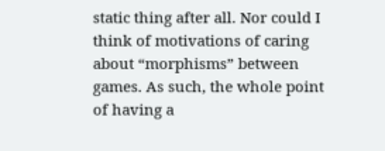static thing after all. Nor could I think of motivations of caring about “morphisms” between games. As such, the whole point of having a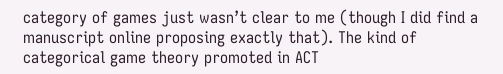category of games just wasn’t clear to me (though I did find a manuscript online proposing exactly that). The kind of categorical game theory promoted in ACT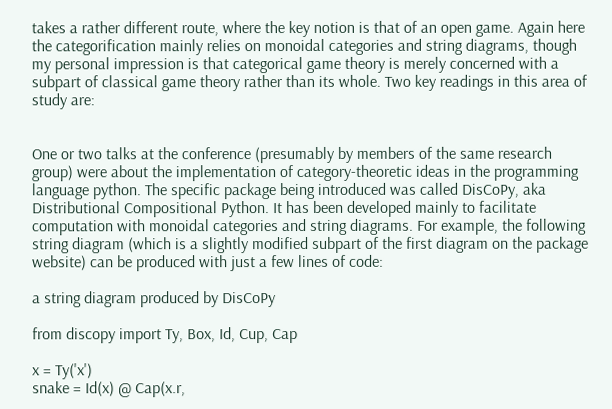takes a rather different route, where the key notion is that of an open game. Again here the categorification mainly relies on monoidal categories and string diagrams, though my personal impression is that categorical game theory is merely concerned with a subpart of classical game theory rather than its whole. Two key readings in this area of study are:


One or two talks at the conference (presumably by members of the same research group) were about the implementation of category-theoretic ideas in the programming language python. The specific package being introduced was called DisCoPy, aka Distributional Compositional Python. It has been developed mainly to facilitate computation with monoidal categories and string diagrams. For example, the following string diagram (which is a slightly modified subpart of the first diagram on the package website) can be produced with just a few lines of code:

a string diagram produced by DisCoPy

from discopy import Ty, Box, Id, Cup, Cap

x = Ty('x')
snake = Id(x) @ Cap(x.r,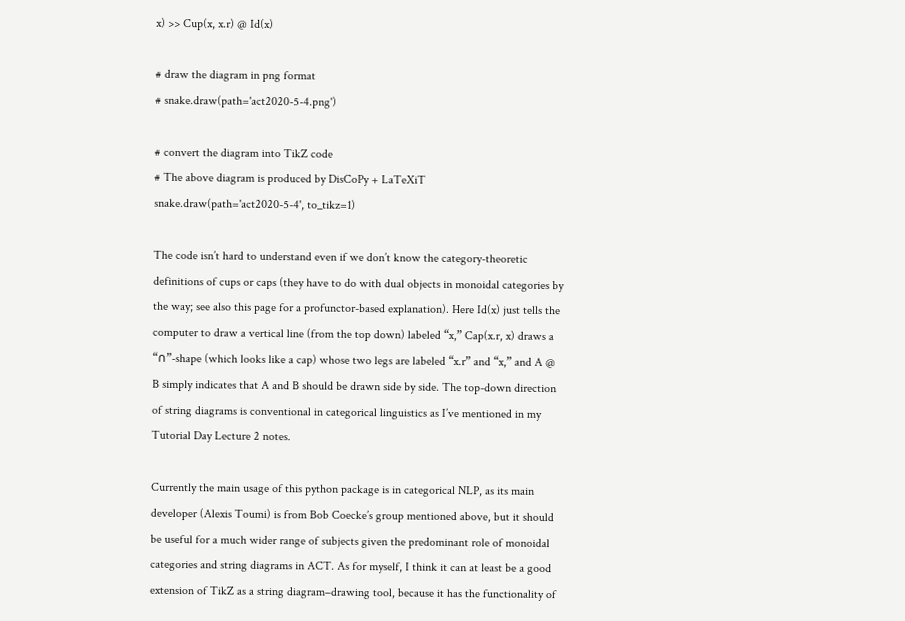x) >> Cup(x, x.r) @ Id(x)

# draw the diagram in png format
# snake.draw(path='act2020-5-4.png')

# convert the diagram into TikZ code
# The above diagram is produced by DisCoPy + LaTeXiT
snake.draw(path='act2020-5-4', to_tikz=1)

The code isn’t hard to understand even if we don’t know the category-theoretic definitions of cups or caps (they have to do with dual objects in monoidal categories by the way; see also this page for a profunctor-based explanation). Here Id(x) just tells the computer to draw a vertical line (from the top down) labeled “x,” Cap(x.r, x) draws a “∩”-shape (which looks like a cap) whose two legs are labeled “x.r” and “x,” and A @ B simply indicates that A and B should be drawn side by side. The top-down direction of string diagrams is conventional in categorical linguistics as I’ve mentioned in my Tutorial Day Lecture 2 notes.

Currently the main usage of this python package is in categorical NLP, as its main developer (Alexis Toumi) is from Bob Coecke’s group mentioned above, but it should be useful for a much wider range of subjects given the predominant role of monoidal categories and string diagrams in ACT. As for myself, I think it can at least be a good extension of TikZ as a string diagram–drawing tool, because it has the functionality of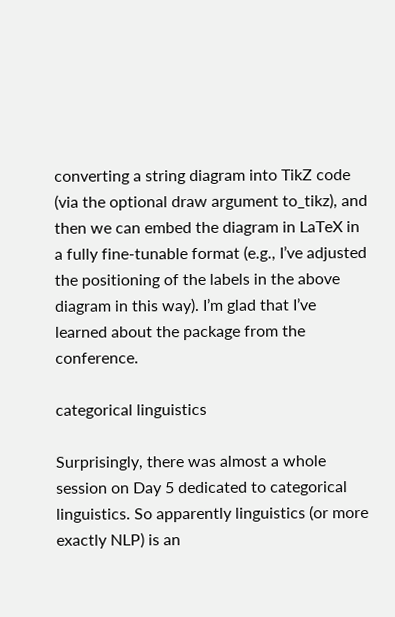converting a string diagram into TikZ code (via the optional draw argument to_tikz), and then we can embed the diagram in LaTeX in a fully fine-tunable format (e.g., I’ve adjusted the positioning of the labels in the above diagram in this way). I’m glad that I’ve learned about the package from the conference.

categorical linguistics

Surprisingly, there was almost a whole session on Day 5 dedicated to categorical linguistics. So apparently linguistics (or more exactly NLP) is an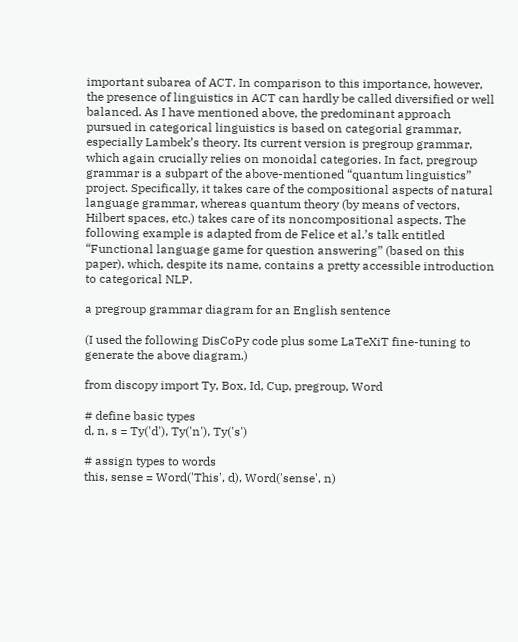important subarea of ACT. In comparison to this importance, however, the presence of linguistics in ACT can hardly be called diversified or well balanced. As I have mentioned above, the predominant approach pursued in categorical linguistics is based on categorial grammar, especially Lambek’s theory. Its current version is pregroup grammar, which again crucially relies on monoidal categories. In fact, pregroup grammar is a subpart of the above-mentioned “quantum linguistics” project. Specifically, it takes care of the compositional aspects of natural language grammar, whereas quantum theory (by means of vectors, Hilbert spaces, etc.) takes care of its noncompositional aspects. The following example is adapted from de Felice et al.’s talk entitled “Functional language game for question answering” (based on this paper), which, despite its name, contains a pretty accessible introduction to categorical NLP.

a pregroup grammar diagram for an English sentence

(I used the following DisCoPy code plus some LaTeXiT fine-tuning to generate the above diagram.)

from discopy import Ty, Box, Id, Cup, pregroup, Word

# define basic types
d, n, s = Ty('d'), Ty('n'), Ty('s')

# assign types to words
this, sense = Word('This', d), Word('sense', n)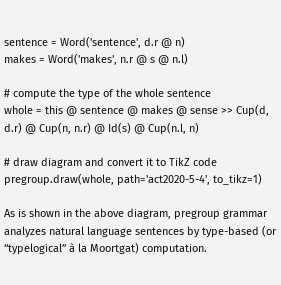sentence = Word('sentence', d.r @ n)
makes = Word('makes', n.r @ s @ n.l)

# compute the type of the whole sentence
whole = this @ sentence @ makes @ sense >> Cup(d, d.r) @ Cup(n, n.r) @ Id(s) @ Cup(n.l, n)

# draw diagram and convert it to TikZ code
pregroup.draw(whole, path='act2020-5-4', to_tikz=1)

As is shown in the above diagram, pregroup grammar analyzes natural language sentences by type-based (or “typelogical” à la Moortgat) computation.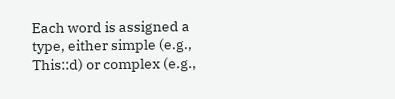Each word is assigned a type, either simple (e.g., This::d) or complex (e.g.,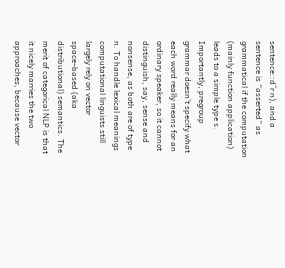sentence::d^r n), and a sentence is “asserted” as grammatical if the computation (mainly function application) leads to a simple type s. Importantly, pregroup grammar doesn’t specify what each word really means for an ordinary speaker, so it cannot distinguish, say, sense and nonsense, as both are of type n. To handle lexical meanings computational linguists still largely rely on vector space–based (aka distributional) semantics. The merit of categorical NLP is that it nicely marries the two approaches, because vector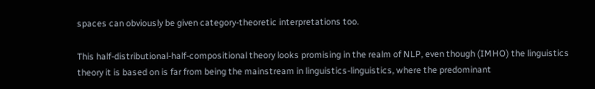spaces can obviously be given category-theoretic interpretations too.

This half-distributional-half-compositional theory looks promising in the realm of NLP, even though (IMHO) the linguistics theory it is based on is far from being the mainstream in linguistics-linguistics, where the predominant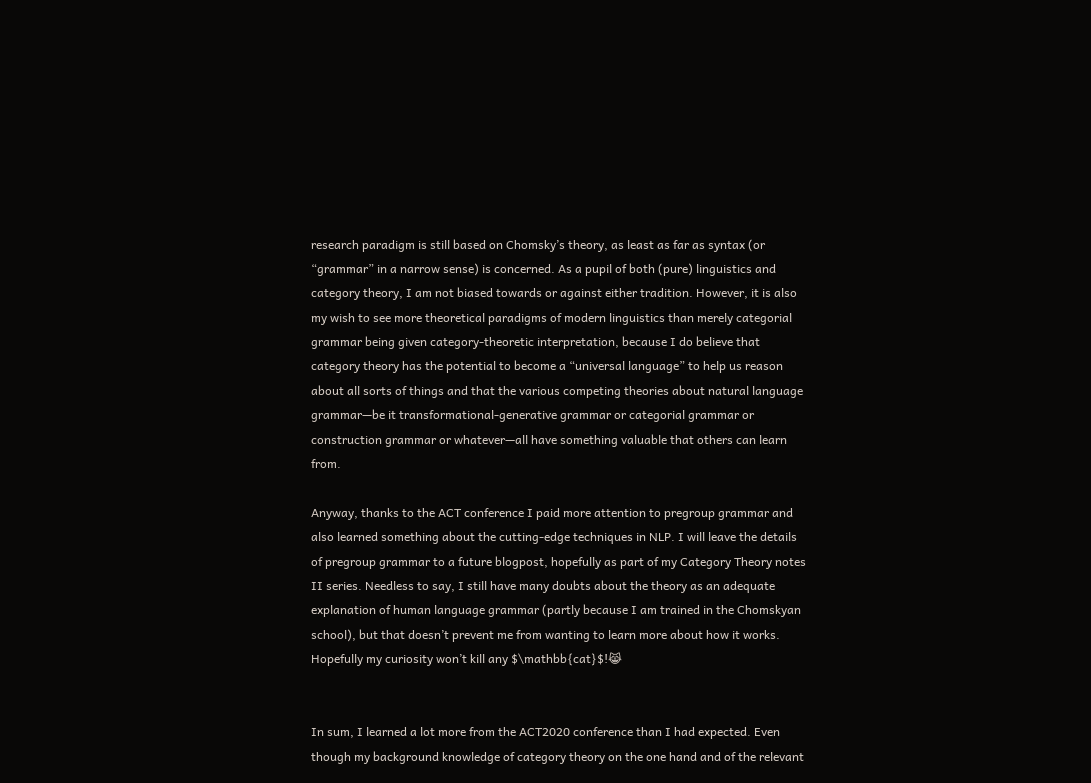research paradigm is still based on Chomsky’s theory, as least as far as syntax (or “grammar” in a narrow sense) is concerned. As a pupil of both (pure) linguistics and category theory, I am not biased towards or against either tradition. However, it is also my wish to see more theoretical paradigms of modern linguistics than merely categorial grammar being given category-theoretic interpretation, because I do believe that category theory has the potential to become a “universal language” to help us reason about all sorts of things and that the various competing theories about natural language grammar—be it transformational-generative grammar or categorial grammar or construction grammar or whatever—all have something valuable that others can learn from.

Anyway, thanks to the ACT conference I paid more attention to pregroup grammar and also learned something about the cutting-edge techniques in NLP. I will leave the details of pregroup grammar to a future blogpost, hopefully as part of my Category Theory notes II series. Needless to say, I still have many doubts about the theory as an adequate explanation of human language grammar (partly because I am trained in the Chomskyan school), but that doesn’t prevent me from wanting to learn more about how it works. Hopefully my curiosity won’t kill any $\mathbb{cat}$!😹


In sum, I learned a lot more from the ACT2020 conference than I had expected. Even though my background knowledge of category theory on the one hand and of the relevant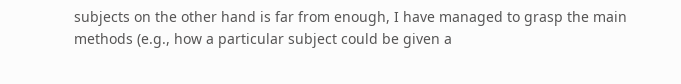subjects on the other hand is far from enough, I have managed to grasp the main methods (e.g., how a particular subject could be given a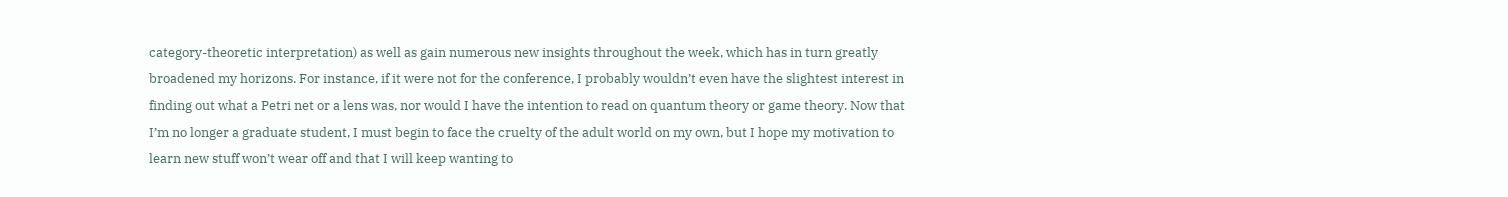category-theoretic interpretation) as well as gain numerous new insights throughout the week, which has in turn greatly broadened my horizons. For instance, if it were not for the conference, I probably wouldn’t even have the slightest interest in finding out what a Petri net or a lens was, nor would I have the intention to read on quantum theory or game theory. Now that I’m no longer a graduate student, I must begin to face the cruelty of the adult world on my own, but I hope my motivation to learn new stuff won’t wear off and that I will keep wanting to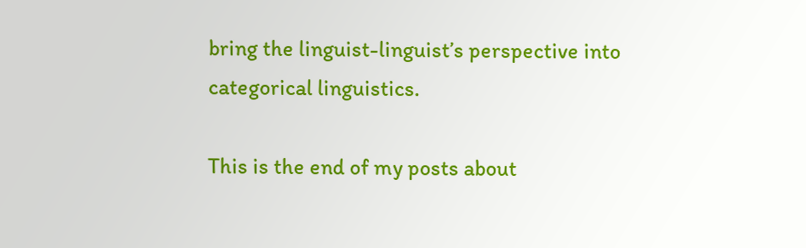bring the linguist-linguist’s perspective into categorical linguistics.

This is the end of my posts about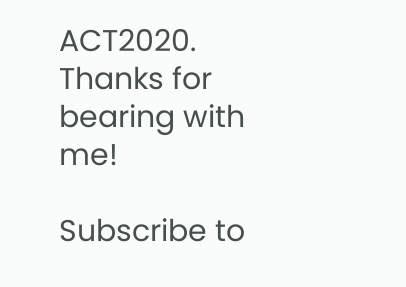ACT2020. Thanks for bearing with me!

Subscribe to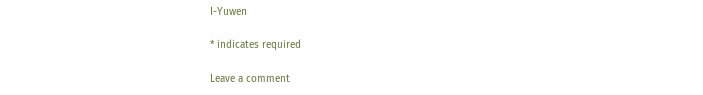I-Yuwen

* indicates required

Leave a comment